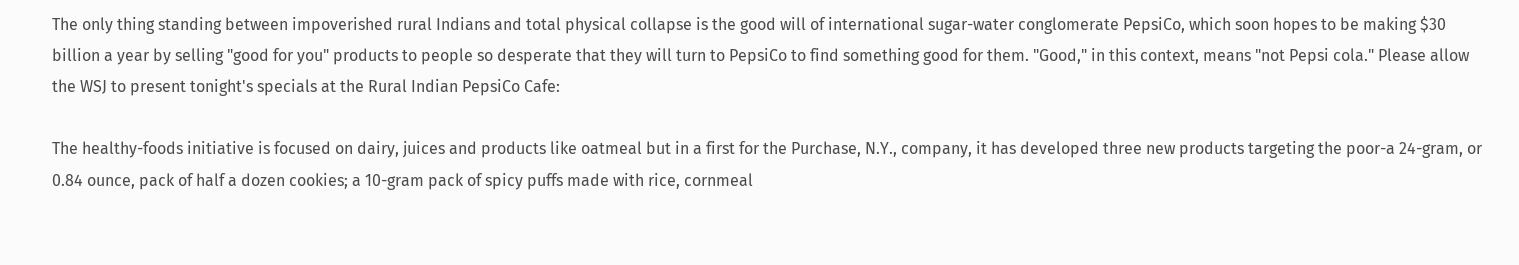The only thing standing between impoverished rural Indians and total physical collapse is the good will of international sugar-water conglomerate PepsiCo, which soon hopes to be making $30 billion a year by selling "good for you" products to people so desperate that they will turn to PepsiCo to find something good for them. "Good," in this context, means "not Pepsi cola." Please allow the WSJ to present tonight's specials at the Rural Indian PepsiCo Cafe:

The healthy-foods initiative is focused on dairy, juices and products like oatmeal but in a first for the Purchase, N.Y., company, it has developed three new products targeting the poor-a 24-gram, or 0.84 ounce, pack of half a dozen cookies; a 10-gram pack of spicy puffs made with rice, cornmeal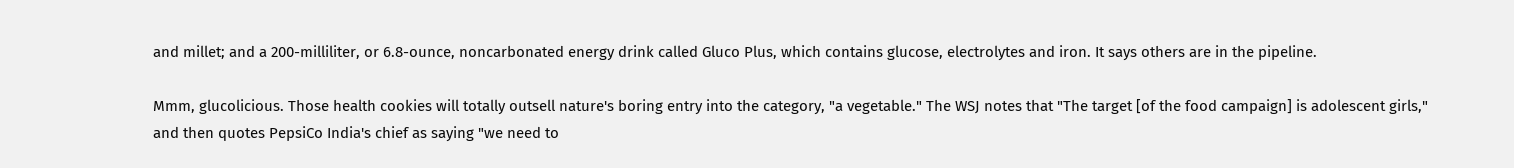and millet; and a 200-milliliter, or 6.8-ounce, noncarbonated energy drink called Gluco Plus, which contains glucose, electrolytes and iron. It says others are in the pipeline.

Mmm, glucolicious. Those health cookies will totally outsell nature's boring entry into the category, "a vegetable." The WSJ notes that "The target [of the food campaign] is adolescent girls," and then quotes PepsiCo India's chief as saying "we need to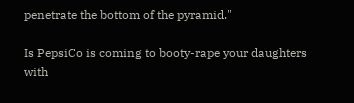penetrate the bottom of the pyramid."

Is PepsiCo is coming to booty-rape your daughters with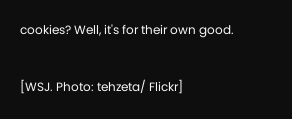cookies? Well, it's for their own good.

[WSJ. Photo: tehzeta/ Flickr]